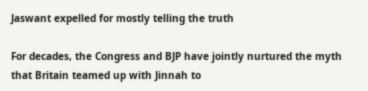Jaswant expelled for mostly telling the truth

For decades, the Congress and BJP have jointly nurtured the myth that Britain teamed up with Jinnah to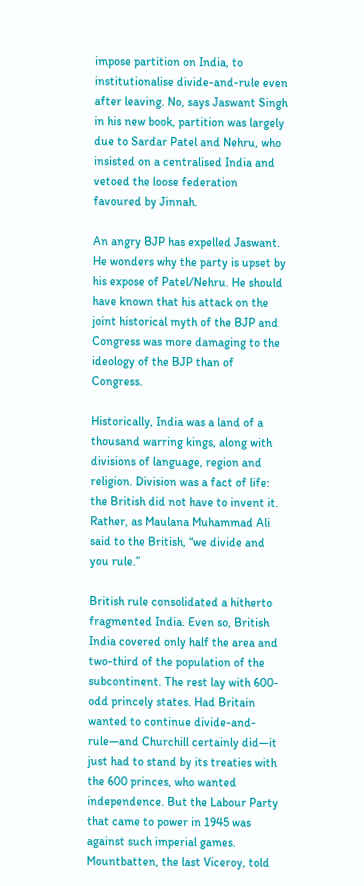impose partition on India, to institutionalise divide-and-rule even after leaving. No, says Jaswant Singh in his new book, partition was largely due to Sardar Patel and Nehru, who insisted on a centralised India and vetoed the loose federation favoured by Jinnah.

An angry BJP has expelled Jaswant. He wonders why the party is upset by his expose of Patel/Nehru. He should have known that his attack on the joint historical myth of the BJP and Congress was more damaging to the ideology of the BJP than of Congress.

Historically, India was a land of a thousand warring kings, along with divisions of language, region and religion. Division was a fact of life: the British did not have to invent it. Rather, as Maulana Muhammad Ali said to the British, “we divide and you rule.”

British rule consolidated a hitherto fragmented India. Even so, British India covered only half the area and two-third of the population of the subcontinent. The rest lay with 600-odd princely states. Had Britain wanted to continue divide-and-rule—and Churchill certainly did—it just had to stand by its treaties with the 600 princes, who wanted independence. But the Labour Party that came to power in 1945 was against such imperial games. Mountbatten, the last Viceroy, told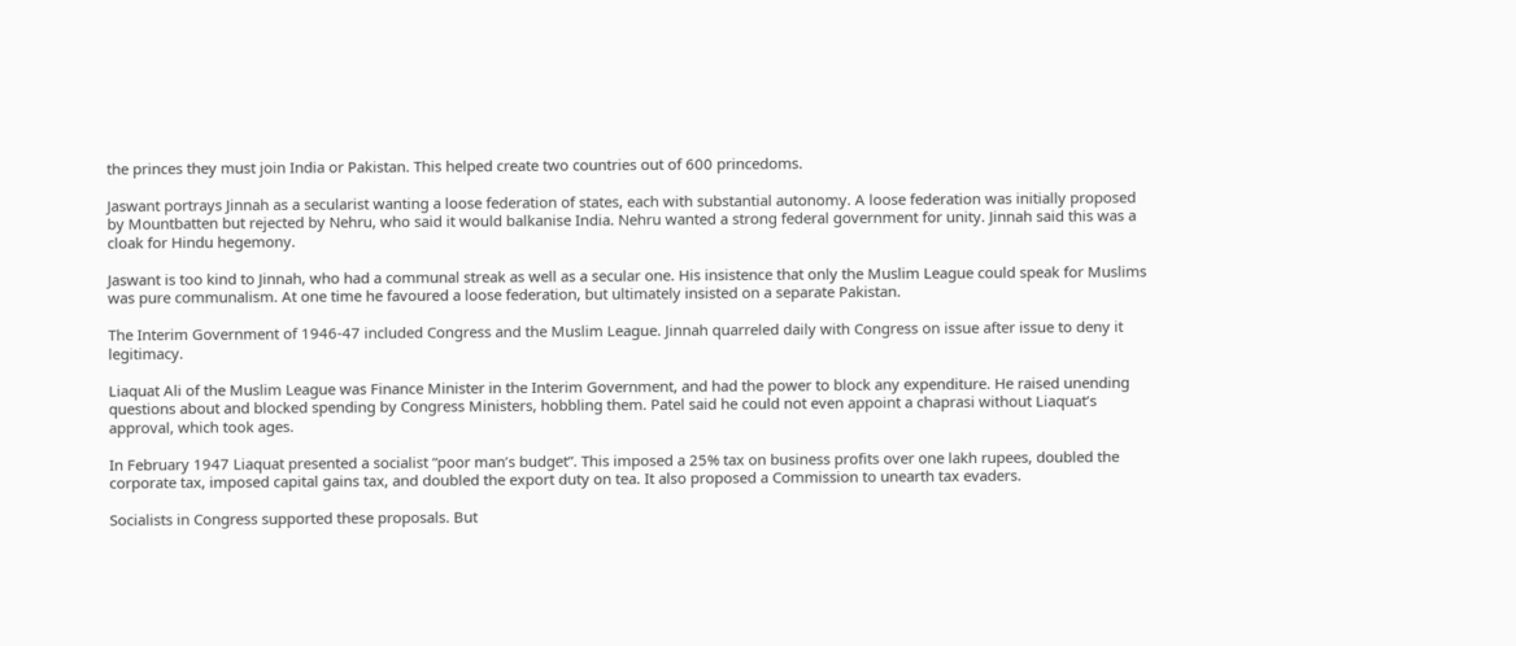the princes they must join India or Pakistan. This helped create two countries out of 600 princedoms.

Jaswant portrays Jinnah as a secularist wanting a loose federation of states, each with substantial autonomy. A loose federation was initially proposed by Mountbatten but rejected by Nehru, who said it would balkanise India. Nehru wanted a strong federal government for unity. Jinnah said this was a cloak for Hindu hegemony.

Jaswant is too kind to Jinnah, who had a communal streak as well as a secular one. His insistence that only the Muslim League could speak for Muslims was pure communalism. At one time he favoured a loose federation, but ultimately insisted on a separate Pakistan.

The Interim Government of 1946-47 included Congress and the Muslim League. Jinnah quarreled daily with Congress on issue after issue to deny it legitimacy.

Liaquat Ali of the Muslim League was Finance Minister in the Interim Government, and had the power to block any expenditure. He raised unending questions about and blocked spending by Congress Ministers, hobbling them. Patel said he could not even appoint a chaprasi without Liaquat’s approval, which took ages.

In February 1947 Liaquat presented a socialist “poor man’s budget”. This imposed a 25% tax on business profits over one lakh rupees, doubled the corporate tax, imposed capital gains tax, and doubled the export duty on tea. It also proposed a Commission to unearth tax evaders.

Socialists in Congress supported these proposals. But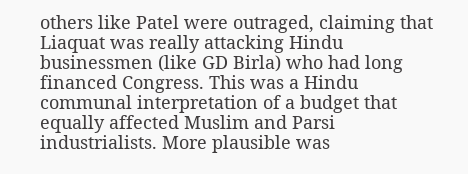others like Patel were outraged, claiming that Liaquat was really attacking Hindu businessmen (like GD Birla) who had long financed Congress. This was a Hindu communal interpretation of a budget that equally affected Muslim and Parsi industrialists. More plausible was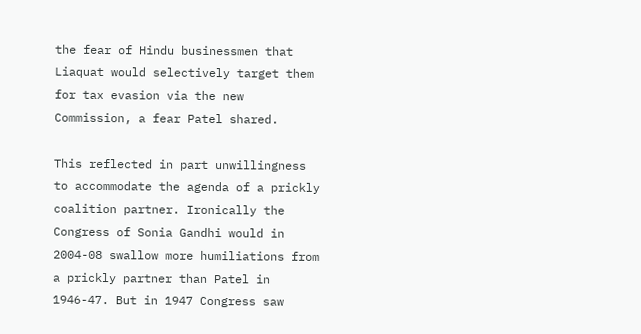the fear of Hindu businessmen that Liaquat would selectively target them for tax evasion via the new Commission, a fear Patel shared.

This reflected in part unwillingness to accommodate the agenda of a prickly coalition partner. Ironically the Congress of Sonia Gandhi would in 2004-08 swallow more humiliations from a prickly partner than Patel in 1946-47. But in 1947 Congress saw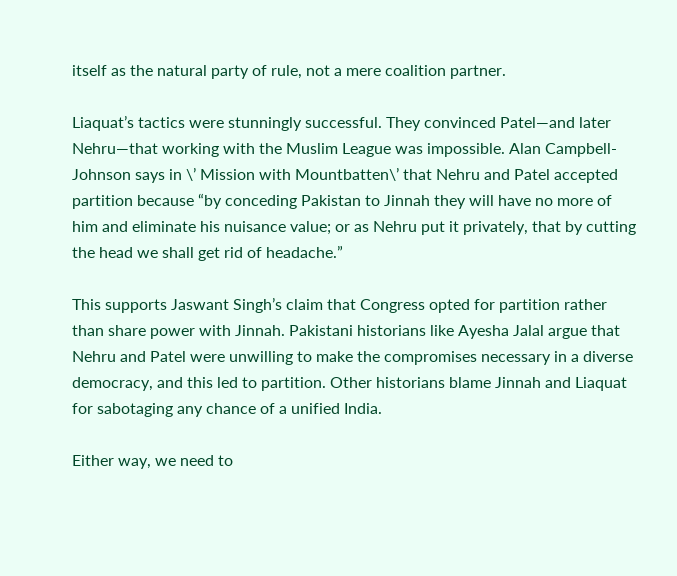itself as the natural party of rule, not a mere coalition partner.

Liaquat’s tactics were stunningly successful. They convinced Patel—and later Nehru—that working with the Muslim League was impossible. Alan Campbell-Johnson says in \’ Mission with Mountbatten\’ that Nehru and Patel accepted partition because “by conceding Pakistan to Jinnah they will have no more of him and eliminate his nuisance value; or as Nehru put it privately, that by cutting the head we shall get rid of headache.”

This supports Jaswant Singh’s claim that Congress opted for partition rather than share power with Jinnah. Pakistani historians like Ayesha Jalal argue that Nehru and Patel were unwilling to make the compromises necessary in a diverse democracy, and this led to partition. Other historians blame Jinnah and Liaquat for sabotaging any chance of a unified India.

Either way, we need to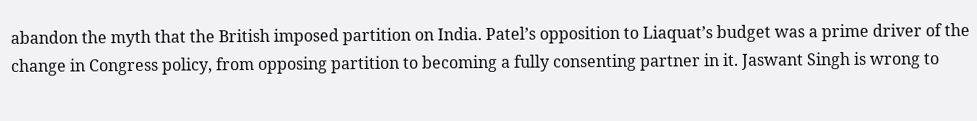abandon the myth that the British imposed partition on India. Patel’s opposition to Liaquat’s budget was a prime driver of the change in Congress policy, from opposing partition to becoming a fully consenting partner in it. Jaswant Singh is wrong to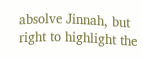absolve Jinnah, but right to highlight the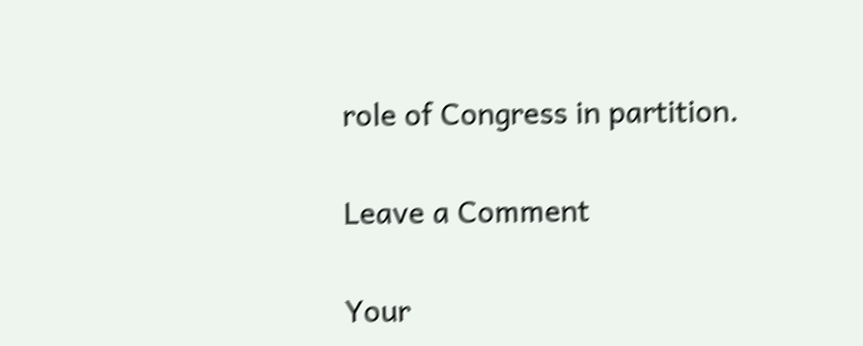role of Congress in partition.

Leave a Comment

Your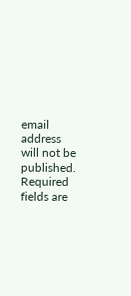email address will not be published. Required fields are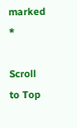marked *

Scroll to Top